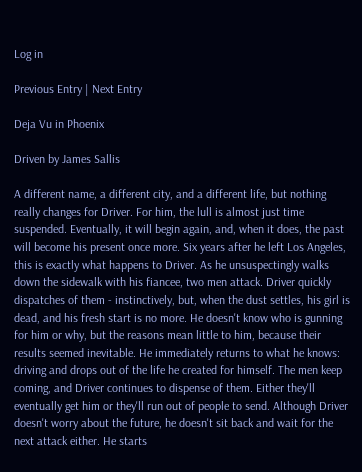Log in

Previous Entry | Next Entry

Deja Vu in Phoenix

Driven by James Sallis

A different name, a different city, and a different life, but nothing really changes for Driver. For him, the lull is almost just time suspended. Eventually, it will begin again, and, when it does, the past will become his present once more. Six years after he left Los Angeles, this is exactly what happens to Driver. As he unsuspectingly walks down the sidewalk with his fiancee, two men attack. Driver quickly dispatches of them - instinctively, but, when the dust settles, his girl is dead, and his fresh start is no more. He doesn't know who is gunning for him or why, but the reasons mean little to him, because their results seemed inevitable. He immediately returns to what he knows: driving and drops out of the life he created for himself. The men keep coming, and Driver continues to dispense of them. Either they'll eventually get him or they'll run out of people to send. Although Driver doesn't worry about the future, he doesn't sit back and wait for the next attack either. He starts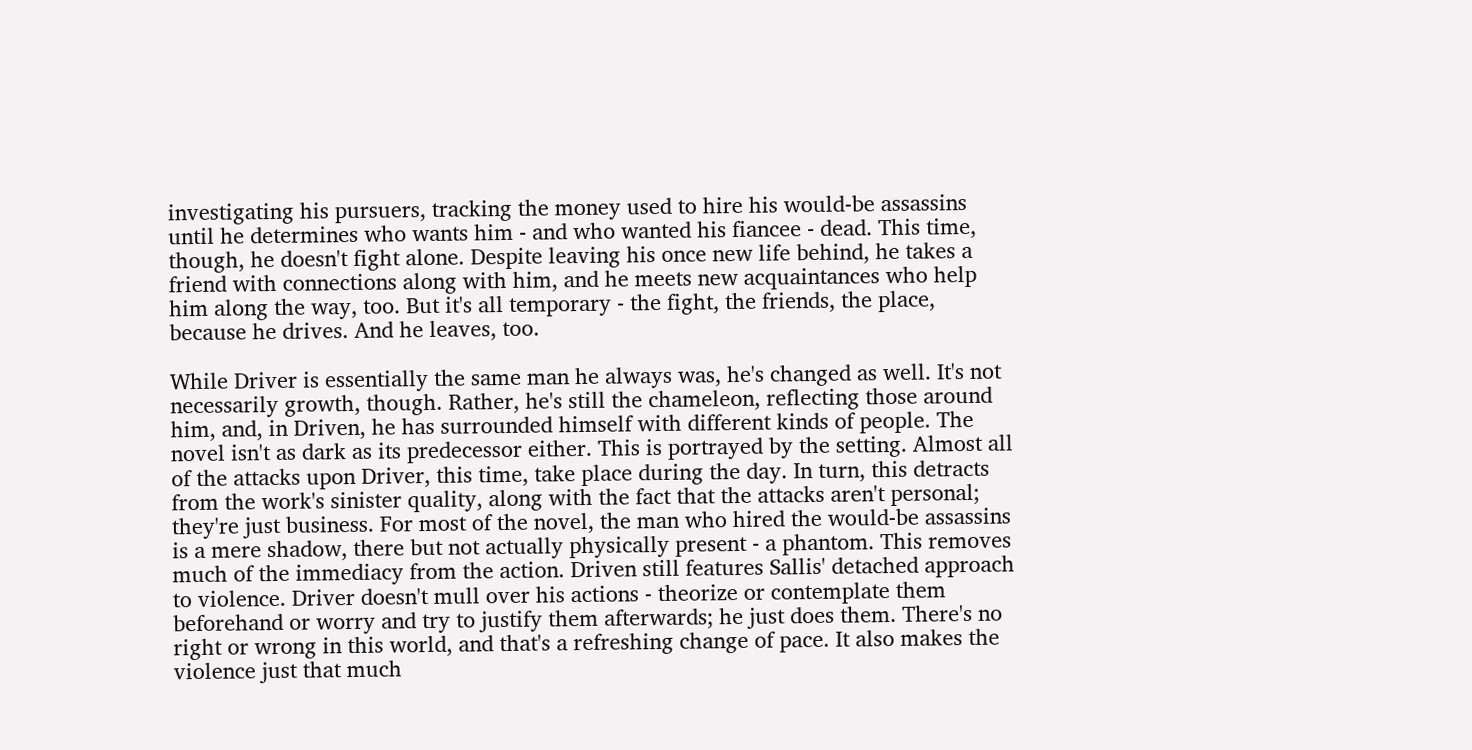investigating his pursuers, tracking the money used to hire his would-be assassins until he determines who wants him - and who wanted his fiancee - dead. This time, though, he doesn't fight alone. Despite leaving his once new life behind, he takes a friend with connections along with him, and he meets new acquaintances who help him along the way, too. But it's all temporary - the fight, the friends, the place, because he drives. And he leaves, too.

While Driver is essentially the same man he always was, he's changed as well. It's not necessarily growth, though. Rather, he's still the chameleon, reflecting those around him, and, in Driven, he has surrounded himself with different kinds of people. The novel isn't as dark as its predecessor either. This is portrayed by the setting. Almost all of the attacks upon Driver, this time, take place during the day. In turn, this detracts from the work's sinister quality, along with the fact that the attacks aren't personal; they're just business. For most of the novel, the man who hired the would-be assassins is a mere shadow, there but not actually physically present - a phantom. This removes much of the immediacy from the action. Driven still features Sallis' detached approach to violence. Driver doesn't mull over his actions - theorize or contemplate them beforehand or worry and try to justify them afterwards; he just does them. There's no right or wrong in this world, and that's a refreshing change of pace. It also makes the violence just that much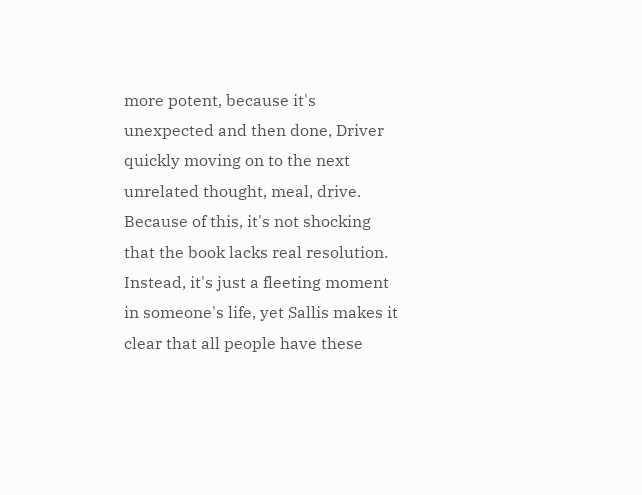more potent, because it's unexpected and then done, Driver quickly moving on to the next unrelated thought, meal, drive. Because of this, it's not shocking that the book lacks real resolution. Instead, it's just a fleeting moment in someone's life, yet Sallis makes it clear that all people have these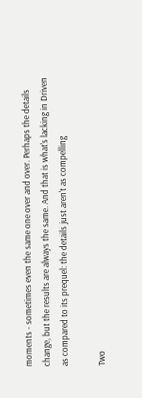moments - sometimes even the same one over and over. Perhaps the details change, but the results are always the same. And that is what's lacking in Driven as compared to its prequel: the details just aren't as compelling

Two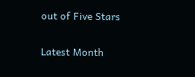out of Five Stars

Latest Month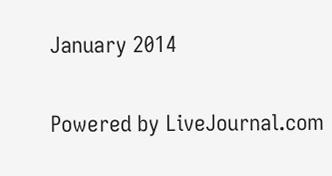January 2014


Powered by LiveJournal.com